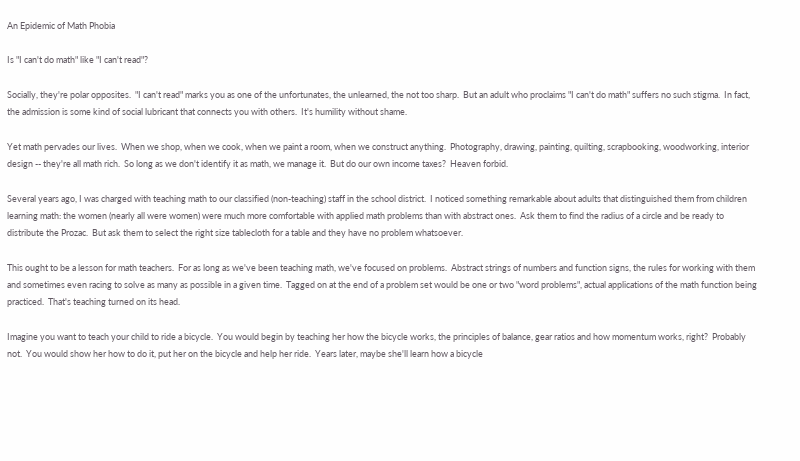An Epidemic of Math Phobia

Is "I can't do math" like "I can't read"?

Socially, they're polar opposites.  "I can't read" marks you as one of the unfortunates, the unlearned, the not too sharp.  But an adult who proclaims "I can't do math" suffers no such stigma.  In fact, the admission is some kind of social lubricant that connects you with others.  It's humility without shame.

Yet math pervades our lives.  When we shop, when we cook, when we paint a room, when we construct anything.  Photography, drawing, painting, quilting, scrapbooking, woodworking, interior design -- they're all math rich.  So long as we don't identify it as math, we manage it.  But do our own income taxes?  Heaven forbid.

Several years ago, I was charged with teaching math to our classified (non-teaching) staff in the school district.  I noticed something remarkable about adults that distinguished them from children learning math: the women (nearly all were women) were much more comfortable with applied math problems than with abstract ones.  Ask them to find the radius of a circle and be ready to distribute the Prozac.  But ask them to select the right size tablecloth for a table and they have no problem whatsoever.

This ought to be a lesson for math teachers.  For as long as we've been teaching math, we've focused on problems.  Abstract strings of numbers and function signs, the rules for working with them and sometimes even racing to solve as many as possible in a given time.  Tagged on at the end of a problem set would be one or two "word problems", actual applications of the math function being practiced.  That's teaching turned on its head.

Imagine you want to teach your child to ride a bicycle.  You would begin by teaching her how the bicycle works, the principles of balance, gear ratios and how momentum works, right?  Probably not.  You would show her how to do it, put her on the bicycle and help her ride.  Years later, maybe she'll learn how a bicycle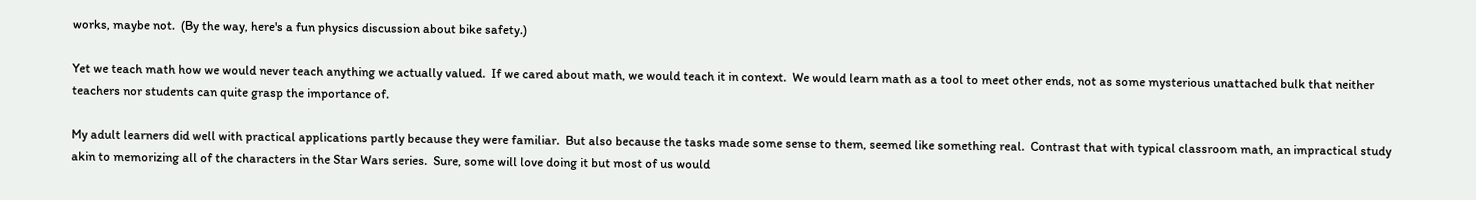works, maybe not.  (By the way, here's a fun physics discussion about bike safety.)

Yet we teach math how we would never teach anything we actually valued.  If we cared about math, we would teach it in context.  We would learn math as a tool to meet other ends, not as some mysterious unattached bulk that neither teachers nor students can quite grasp the importance of.

My adult learners did well with practical applications partly because they were familiar.  But also because the tasks made some sense to them, seemed like something real.  Contrast that with typical classroom math, an impractical study akin to memorizing all of the characters in the Star Wars series.  Sure, some will love doing it but most of us would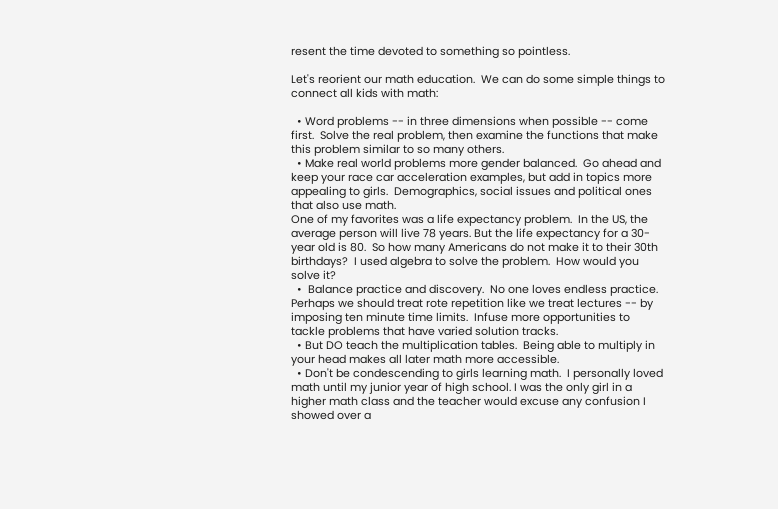resent the time devoted to something so pointless.

Let's reorient our math education.  We can do some simple things to connect all kids with math:

  • Word problems -- in three dimensions when possible -- come first.  Solve the real problem, then examine the functions that make this problem similar to so many others.
  • Make real world problems more gender balanced.  Go ahead and keep your race car acceleration examples, but add in topics more appealing to girls.  Demographics, social issues and political ones that also use math.
One of my favorites was a life expectancy problem.  In the US, the average person will live 78 years. But the life expectancy for a 30-year old is 80.  So how many Americans do not make it to their 30th birthdays?  I used algebra to solve the problem.  How would you solve it?
  •  Balance practice and discovery.  No one loves endless practice.  Perhaps we should treat rote repetition like we treat lectures -- by imposing ten minute time limits.  Infuse more opportunities to tackle problems that have varied solution tracks.
  • But DO teach the multiplication tables.  Being able to multiply in your head makes all later math more accessible.
  • Don't be condescending to girls learning math.  I personally loved math until my junior year of high school. I was the only girl in a higher math class and the teacher would excuse any confusion I showed over a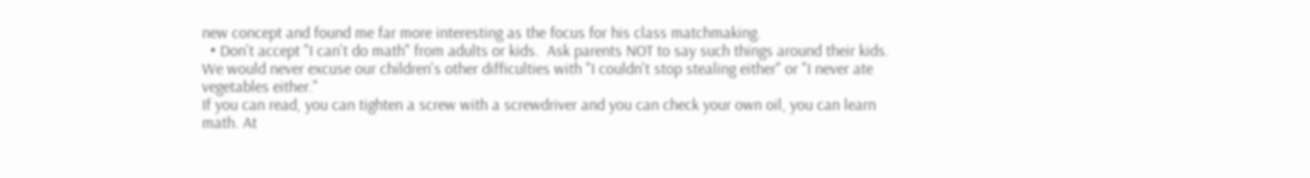new concept and found me far more interesting as the focus for his class matchmaking.
  • Don't accept "I can't do math" from adults or kids.  Ask parents NOT to say such things around their kids.  We would never excuse our children's other difficulties with "I couldn't stop stealing either" or "I never ate vegetables either."
If you can read, you can tighten a screw with a screwdriver and you can check your own oil, you can learn math. At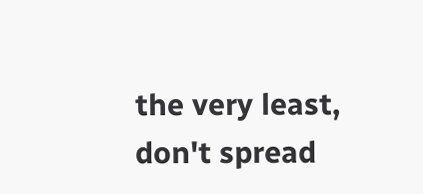the very least, don't spread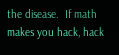the disease.  If math makes you hack, hack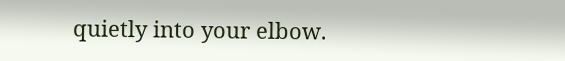quietly into your elbow.